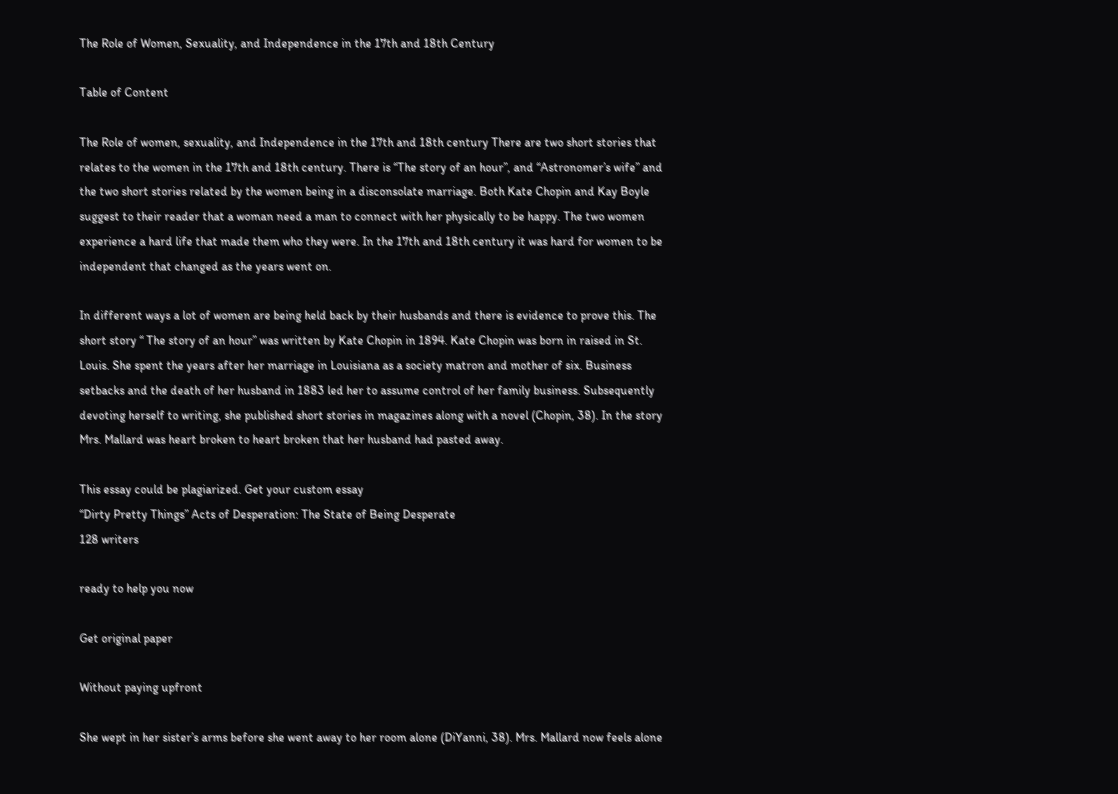The Role of Women, Sexuality, and Independence in the 17th and 18th Century

Table of Content

The Role of women, sexuality, and Independence in the 17th and 18th century There are two short stories that relates to the women in the 17th and 18th century. There is “The story of an hour”, and “Astronomer’s wife” and the two short stories related by the women being in a disconsolate marriage. Both Kate Chopin and Kay Boyle suggest to their reader that a woman need a man to connect with her physically to be happy. The two women experience a hard life that made them who they were. In the 17th and 18th century it was hard for women to be independent that changed as the years went on.

In different ways a lot of women are being held back by their husbands and there is evidence to prove this. The short story “ The story of an hour” was written by Kate Chopin in 1894. Kate Chopin was born in raised in St. Louis. She spent the years after her marriage in Louisiana as a society matron and mother of six. Business setbacks and the death of her husband in 1883 led her to assume control of her family business. Subsequently devoting herself to writing, she published short stories in magazines along with a novel (Chopin, 38). In the story Mrs. Mallard was heart broken to heart broken that her husband had pasted away.

This essay could be plagiarized. Get your custom essay
“Dirty Pretty Things” Acts of Desperation: The State of Being Desperate
128 writers

ready to help you now

Get original paper

Without paying upfront

She wept in her sister’s arms before she went away to her room alone (DiYanni, 38). Mrs. Mallard now feels alone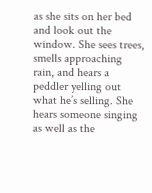as she sits on her bed and look out the window. She sees trees, smells approaching rain, and hears a peddler yelling out what he’s selling. She hears someone singing as well as the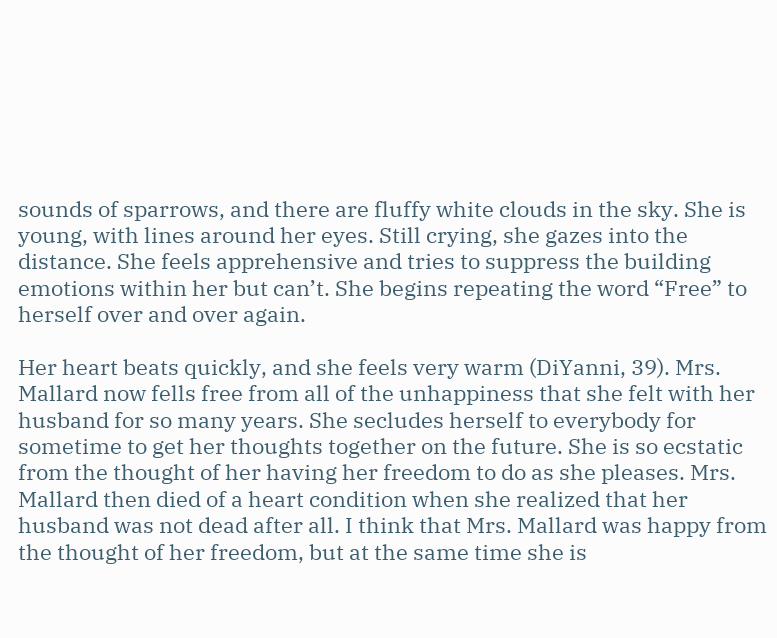sounds of sparrows, and there are fluffy white clouds in the sky. She is young, with lines around her eyes. Still crying, she gazes into the distance. She feels apprehensive and tries to suppress the building emotions within her but can’t. She begins repeating the word “Free” to herself over and over again.

Her heart beats quickly, and she feels very warm (DiYanni, 39). Mrs. Mallard now fells free from all of the unhappiness that she felt with her husband for so many years. She secludes herself to everybody for sometime to get her thoughts together on the future. She is so ecstatic from the thought of her having her freedom to do as she pleases. Mrs. Mallard then died of a heart condition when she realized that her husband was not dead after all. I think that Mrs. Mallard was happy from the thought of her freedom, but at the same time she is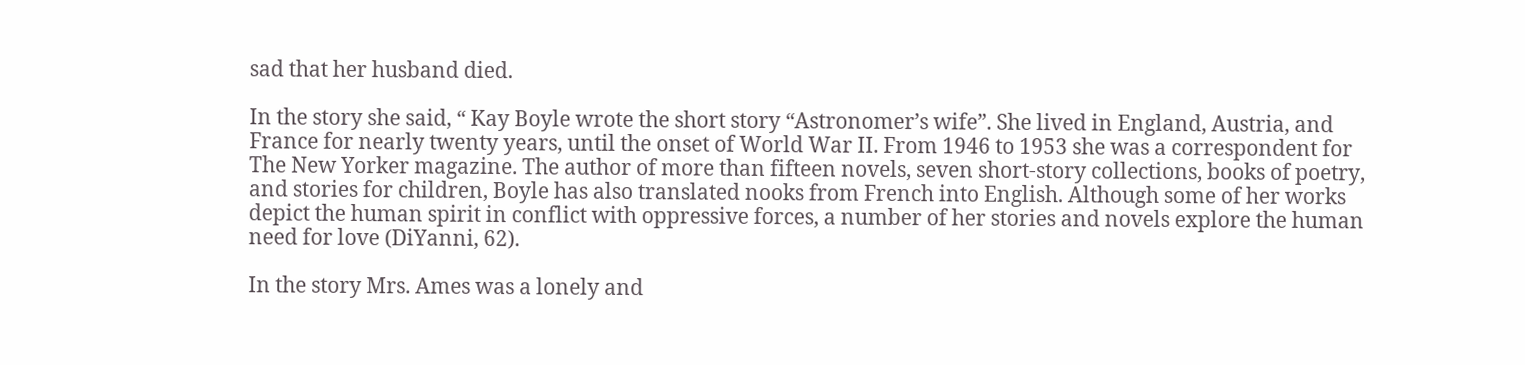sad that her husband died.

In the story she said, “ Kay Boyle wrote the short story “Astronomer’s wife”. She lived in England, Austria, and France for nearly twenty years, until the onset of World War II. From 1946 to 1953 she was a correspondent for The New Yorker magazine. The author of more than fifteen novels, seven short-story collections, books of poetry, and stories for children, Boyle has also translated nooks from French into English. Although some of her works depict the human spirit in conflict with oppressive forces, a number of her stories and novels explore the human need for love (DiYanni, 62).

In the story Mrs. Ames was a lonely and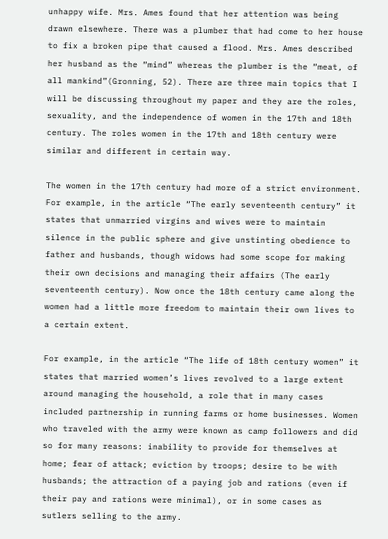unhappy wife. Mrs. Ames found that her attention was being drawn elsewhere. There was a plumber that had come to her house to fix a broken pipe that caused a flood. Mrs. Ames described her husband as the “mind” whereas the plumber is the “meat, of all mankind”(Gronning, 52). There are three main topics that I will be discussing throughout my paper and they are the roles, sexuality, and the independence of women in the 17th and 18th century. The roles women in the 17th and 18th century were similar and different in certain way.

The women in the 17th century had more of a strict environment. For example, in the article “The early seventeenth century” it states that unmarried virgins and wives were to maintain silence in the public sphere and give unstinting obedience to father and husbands, though widows had some scope for making their own decisions and managing their affairs (The early seventeenth century). Now once the 18th century came along the women had a little more freedom to maintain their own lives to a certain extent.

For example, in the article “The life of 18th century women” it states that married women’s lives revolved to a large extent around managing the household, a role that in many cases included partnership in running farms or home businesses. Women who traveled with the army were known as camp followers and did so for many reasons: inability to provide for themselves at home; fear of attack; eviction by troops; desire to be with husbands; the attraction of a paying job and rations (even if their pay and rations were minimal), or in some cases as sutlers selling to the army.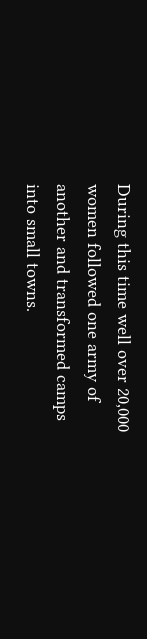During this time well over 20,000 women followed one army of another and transformed camps into small towns.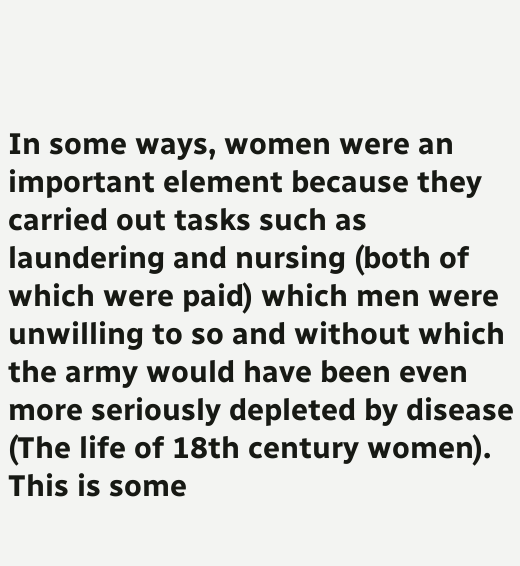In some ways, women were an important element because they carried out tasks such as laundering and nursing (both of which were paid) which men were unwilling to so and without which the army would have been even more seriously depleted by disease (The life of 18th century women). This is some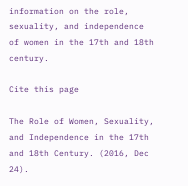information on the role, sexuality, and independence of women in the 17th and 18th century.

Cite this page

The Role of Women, Sexuality, and Independence in the 17th and 18th Century. (2016, Dec 24).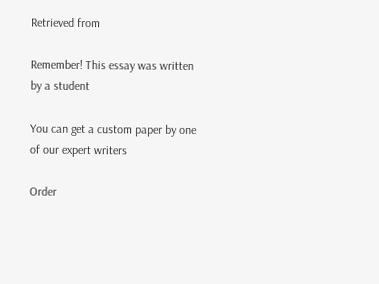Retrieved from

Remember! This essay was written by a student

You can get a custom paper by one of our expert writers

Order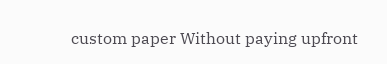custom paper Without paying upfront